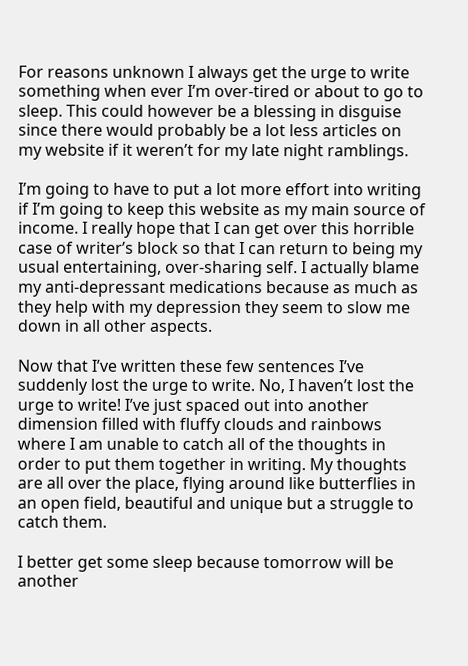For reasons unknown I always get the urge to write something when ever I’m over-tired or about to go to sleep. This could however be a blessing in disguise since there would probably be a lot less articles on my website if it weren’t for my late night ramblings.

I’m going to have to put a lot more effort into writing if I’m going to keep this website as my main source of income. I really hope that I can get over this horrible case of writer’s block so that I can return to being my usual entertaining, over-sharing self. I actually blame my anti-depressant medications because as much as they help with my depression they seem to slow me down in all other aspects.

Now that I’ve written these few sentences I’ve suddenly lost the urge to write. No, I haven’t lost the urge to write! I’ve just spaced out into another dimension filled with fluffy clouds and rainbows where I am unable to catch all of the thoughts in order to put them together in writing. My thoughts are all over the place, flying around like butterflies in an open field, beautiful and unique but a struggle to catch them.

I better get some sleep because tomorrow will be another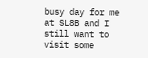busy day for me at SL8B and I still want to visit some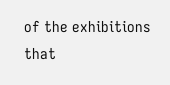of the exhibitions that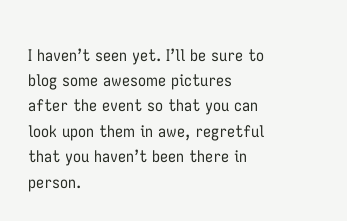I haven’t seen yet. I’ll be sure to blog some awesome pictures after the event so that you can look upon them in awe, regretful that you haven’t been there in person.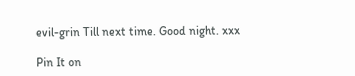evil-grin Till next time. Good night. xxx

Pin It on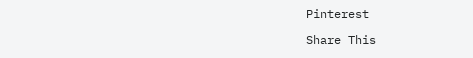Pinterest

Share This